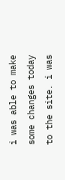i was able to make some changes today to the site. i was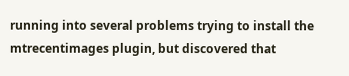running into several problems trying to install the mtrecentimages plugin, but discovered that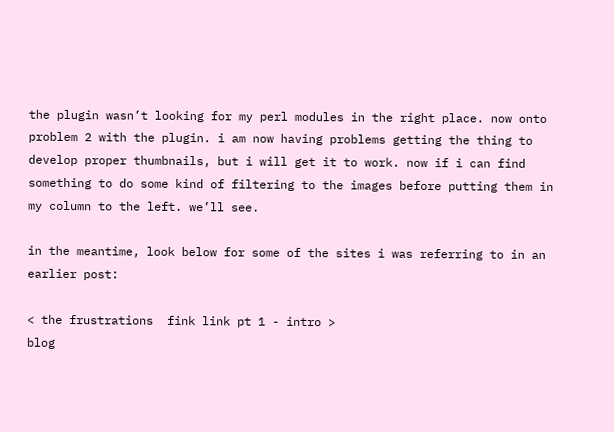the plugin wasn’t looking for my perl modules in the right place. now onto problem 2 with the plugin. i am now having problems getting the thing to develop proper thumbnails, but i will get it to work. now if i can find something to do some kind of filtering to the images before putting them in my column to the left. we’ll see.

in the meantime, look below for some of the sites i was referring to in an earlier post:

< the frustrations  fink link pt 1 - intro >
blog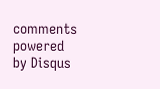comments powered by Disqus